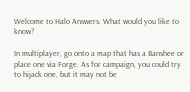Welcome to Halo Answers. What would you like to know?

In multiplayer, go onto a map that has a Banshee or place one via Forge. As for campaign, you could try to hijack one, but it may not be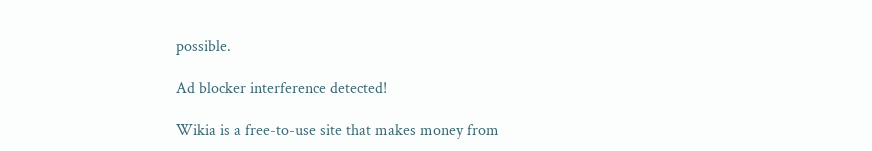possible.

Ad blocker interference detected!

Wikia is a free-to-use site that makes money from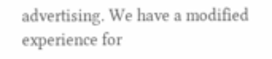advertising. We have a modified experience for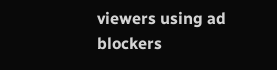viewers using ad blockers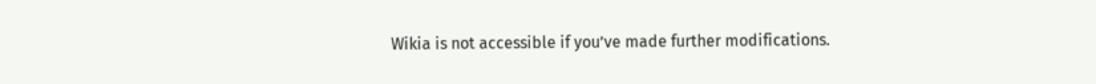Wikia is not accessible if you’ve made further modifications.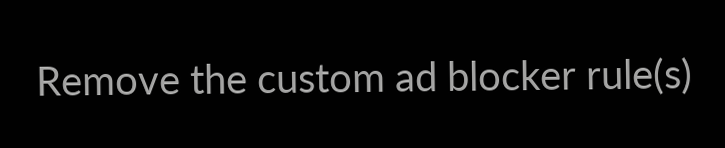Remove the custom ad blocker rule(s)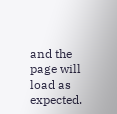and the page will load as expected.